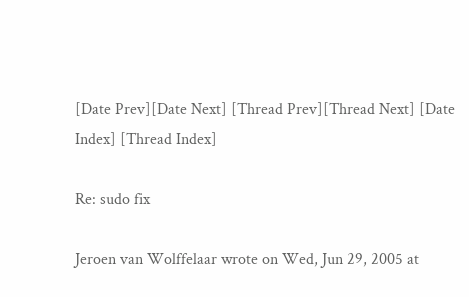[Date Prev][Date Next] [Thread Prev][Thread Next] [Date Index] [Thread Index]

Re: sudo fix

Jeroen van Wolffelaar wrote on Wed, Jun 29, 2005 at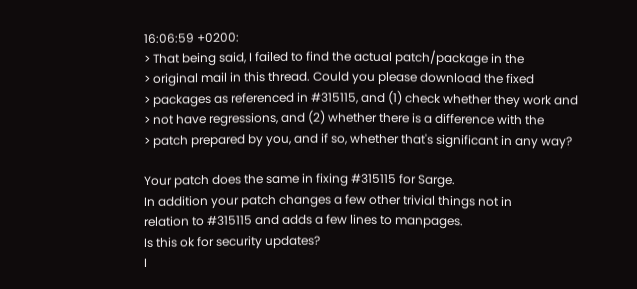16:06:59 +0200:
> That being said, I failed to find the actual patch/package in the
> original mail in this thread. Could you please download the fixed
> packages as referenced in #315115, and (1) check whether they work and
> not have regressions, and (2) whether there is a difference with the
> patch prepared by you, and if so, whether that's significant in any way?

Your patch does the same in fixing #315115 for Sarge.
In addition your patch changes a few other trivial things not in
relation to #315115 and adds a few lines to manpages.
Is this ok for security updates?
I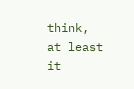think, at least it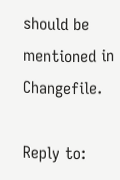should be mentioned in Changefile.

Reply to: